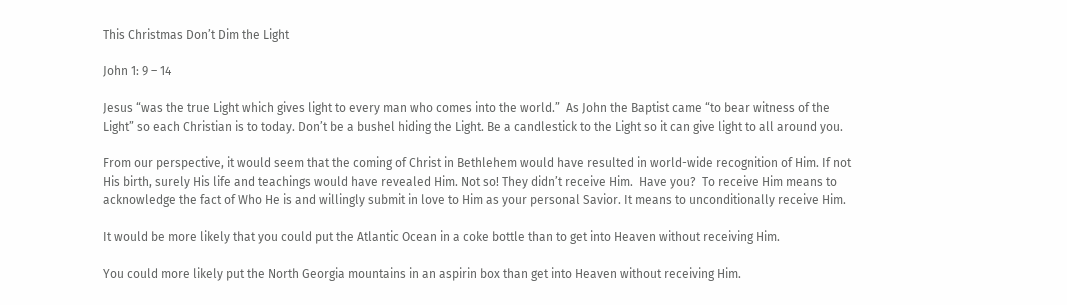This Christmas Don’t Dim the Light

John 1: 9 – 14

Jesus “was the true Light which gives light to every man who comes into the world.”  As John the Baptist came “to bear witness of the Light” so each Christian is to today. Don’t be a bushel hiding the Light. Be a candlestick to the Light so it can give light to all around you.

From our perspective, it would seem that the coming of Christ in Bethlehem would have resulted in world-wide recognition of Him. If not His birth, surely His life and teachings would have revealed Him. Not so! They didn’t receive Him.  Have you?  To receive Him means to acknowledge the fact of Who He is and willingly submit in love to Him as your personal Savior. It means to unconditionally receive Him.

It would be more likely that you could put the Atlantic Ocean in a coke bottle than to get into Heaven without receiving Him.

You could more likely put the North Georgia mountains in an aspirin box than get into Heaven without receiving Him.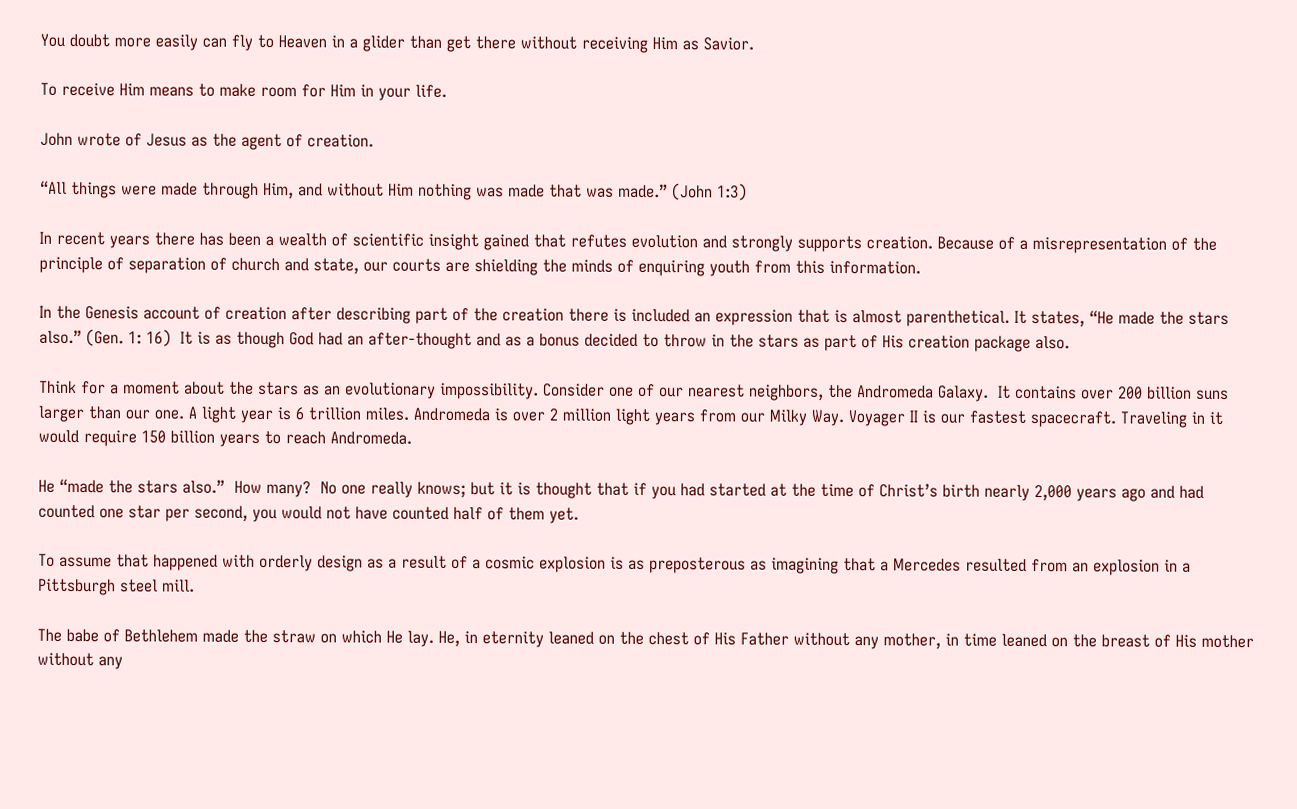You doubt more easily can fly to Heaven in a glider than get there without receiving Him as Savior.

To receive Him means to make room for Him in your life.

John wrote of Jesus as the agent of creation.

“All things were made through Him, and without Him nothing was made that was made.” (John 1:3)

In recent years there has been a wealth of scientific insight gained that refutes evolution and strongly supports creation. Because of a misrepresentation of the principle of separation of church and state, our courts are shielding the minds of enquiring youth from this information.

In the Genesis account of creation after describing part of the creation there is included an expression that is almost parenthetical. It states, “He made the stars also.” (Gen. 1: 16)  It is as though God had an after-thought and as a bonus decided to throw in the stars as part of His creation package also.

Think for a moment about the stars as an evolutionary impossibility. Consider one of our nearest neighbors, the Andromeda Galaxy.  It contains over 200 billion suns larger than our one. A light year is 6 trillion miles. Andromeda is over 2 million light years from our Milky Way. Voyager II is our fastest spacecraft. Traveling in it would require 150 billion years to reach Andromeda.

He “made the stars also.”  How many?  No one really knows; but it is thought that if you had started at the time of Christ’s birth nearly 2,000 years ago and had counted one star per second, you would not have counted half of them yet.

To assume that happened with orderly design as a result of a cosmic explosion is as preposterous as imagining that a Mercedes resulted from an explosion in a Pittsburgh steel mill.

The babe of Bethlehem made the straw on which He lay. He, in eternity leaned on the chest of His Father without any mother, in time leaned on the breast of His mother without any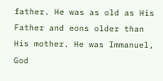father. He was as old as His Father and eons older than His mother. He was Immanuel, God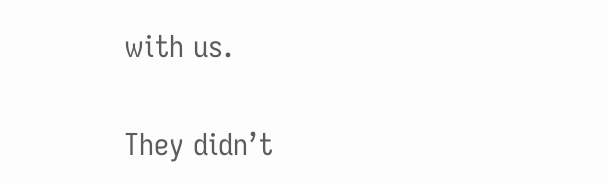with us.

They didn’t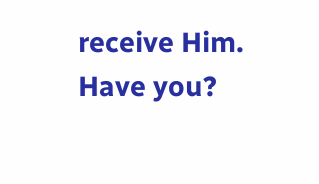receive Him.  Have you?